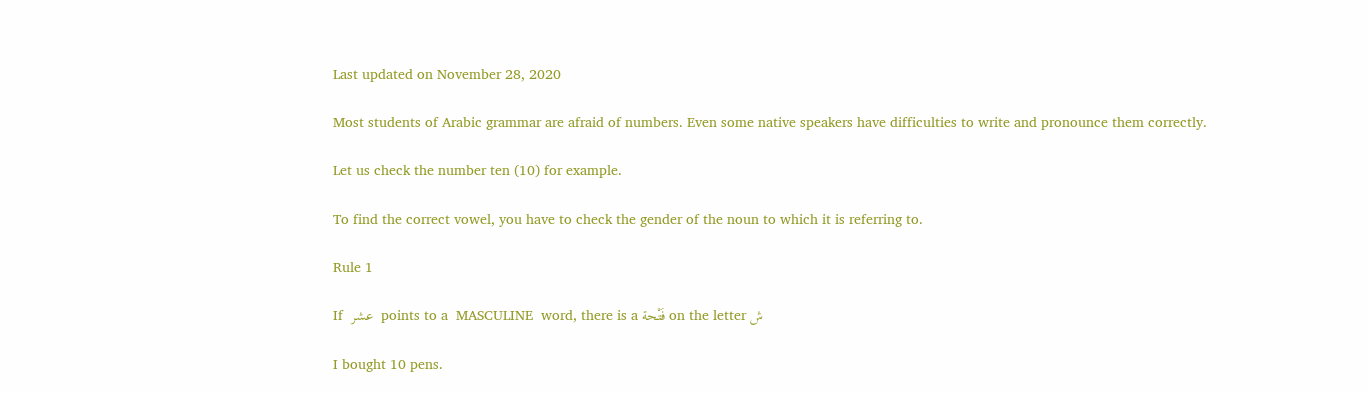Last updated on November 28, 2020

Most students of Arabic grammar are afraid of numbers. Even some native speakers have difficulties to write and pronounce them correctly.

Let us check the number ten (10) for example.

To find the correct vowel, you have to check the gender of the noun to which it is referring to.

Rule 1

If  عشر  points to a  MASCULINE  word, there is a فَتْحة on the letter ش

I bought 10 pens.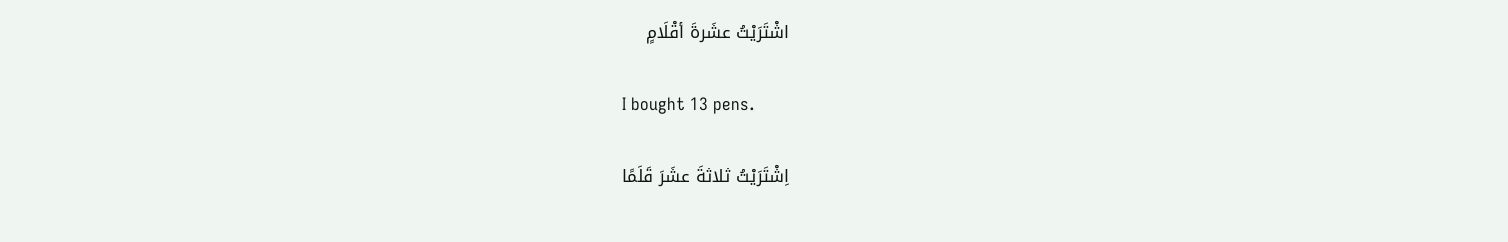اشْتَرَيْتُ عشَرةَ أقْلَامٍ

I bought 13 pens.

اِشْتَرَيْتُ ثلاثةَ عشَرَ قَلَمًا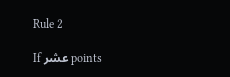Rule 2

If عشر points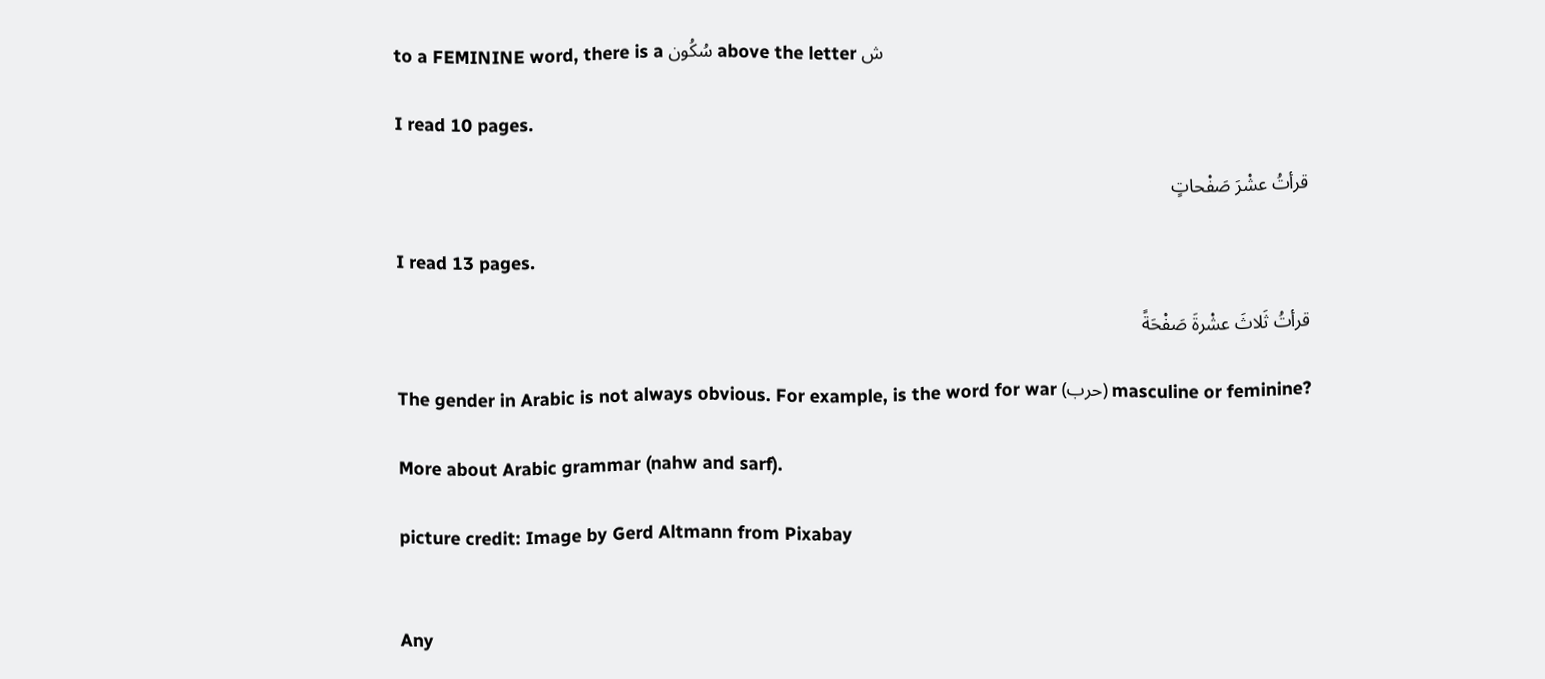to a FEMININE word, there is a سُكُون above the letter ش

I read 10 pages.

قرأتُ عشْرَ صَفْحاتٍ

I read 13 pages.

قرأتُ ثَلاثَ عشْرةَ صَفْحَةً

The gender in Arabic is not always obvious. For example, is the word for war (حرب) masculine or feminine?

More about Arabic grammar (nahw and sarf).

picture credit: Image by Gerd Altmann from Pixabay


Any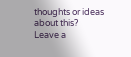thoughts or ideas about this? Leave a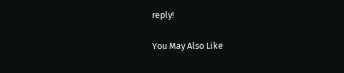reply!

You May Also Like